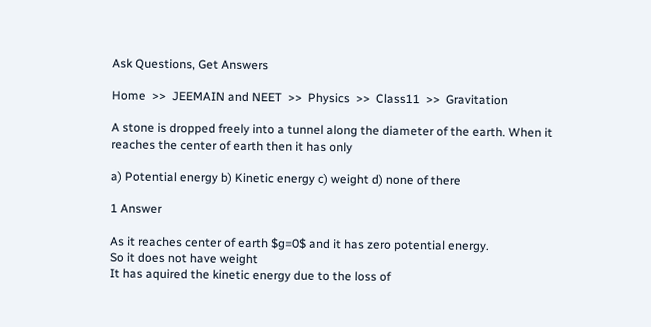Ask Questions, Get Answers

Home  >>  JEEMAIN and NEET  >>  Physics  >>  Class11  >>  Gravitation

A stone is dropped freely into a tunnel along the diameter of the earth. When it reaches the center of earth then it has only

a) Potential energy b) Kinetic energy c) weight d) none of there

1 Answer

As it reaches center of earth $g=0$ and it has zero potential energy.
So it does not have weight
It has aquired the kinetic energy due to the loss of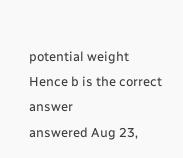potential weight
Hence b is the correct answer
answered Aug 23,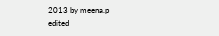2013 by meena.p
edited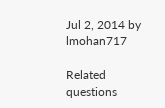Jul 2, 2014 by lmohan717

Related questions